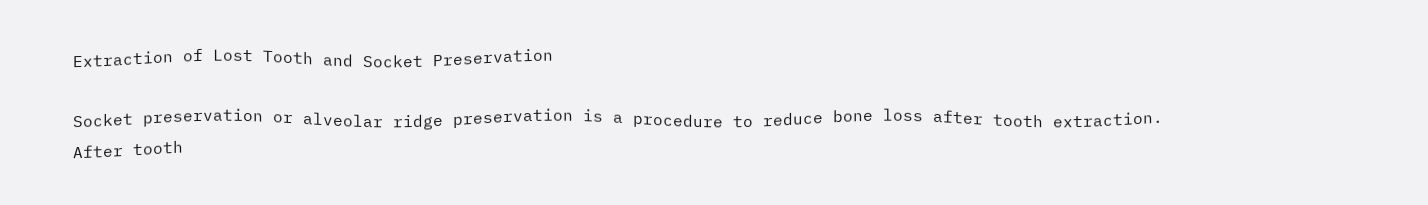Extraction of Lost Tooth and Socket Preservation

Socket preservation or alveolar ridge preservation is a procedure to reduce bone loss after tooth extraction. After tooth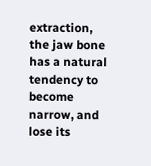extraction, the jaw bone has a natural tendency to become narrow, and lose its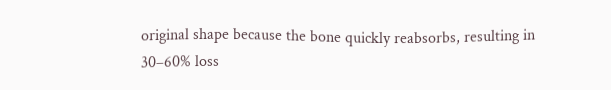original shape because the bone quickly reabsorbs, resulting in 30–60% loss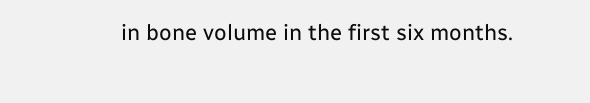in bone volume in the first six months.